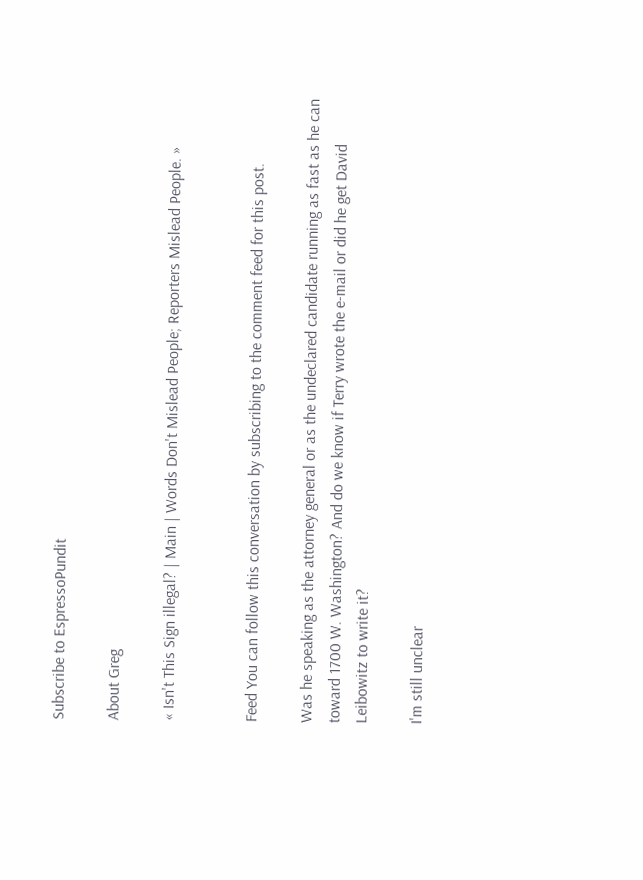Subscribe to EspressoPundit

About Greg

« Isn't This Sign illegal? | Main | Words Don't Mislead People; Reporters Mislead People. »


Feed You can follow this conversation by subscribing to the comment feed for this post.

Was he speaking as the attorney general or as the undeclared candidate running as fast as he can toward 1700 W. Washington? And do we know if Terry wrote the e-mail or did he get David Leibowitz to write it?

I'm still unclear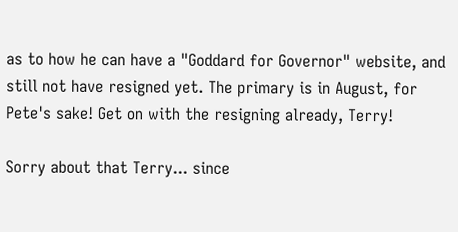as to how he can have a "Goddard for Governor" website, and still not have resigned yet. The primary is in August, for Pete's sake! Get on with the resigning already, Terry!

Sorry about that Terry... since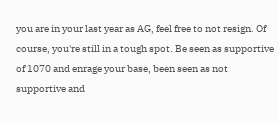you are in your last year as AG, feel free to not resign. Of course, you're still in a tough spot. Be seen as supportive of 1070 and enrage your base, been seen as not supportive and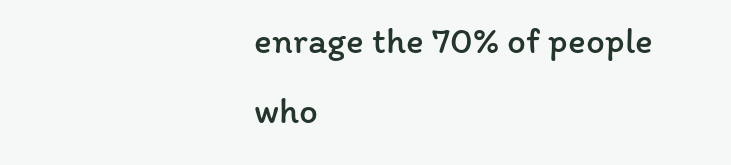enrage the 70% of people who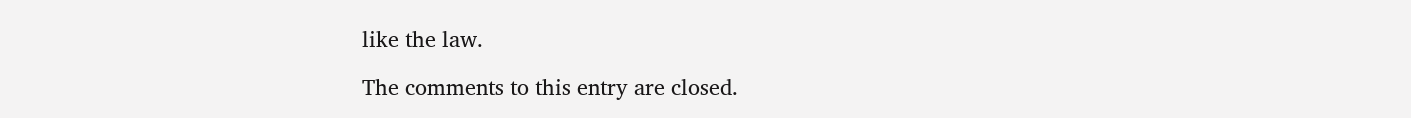like the law.

The comments to this entry are closed.